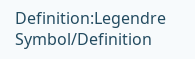Definition:Legendre Symbol/Definition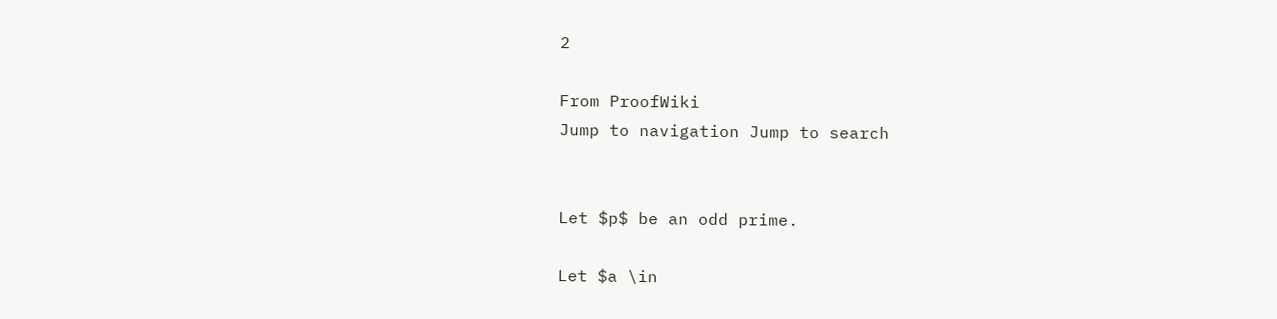2

From ProofWiki
Jump to navigation Jump to search


Let $p$ be an odd prime.

Let $a \in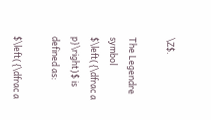\Z$.

The Legendre symbol $\left({\dfrac a p}\right)$ is defined as:

$\left({\dfrac a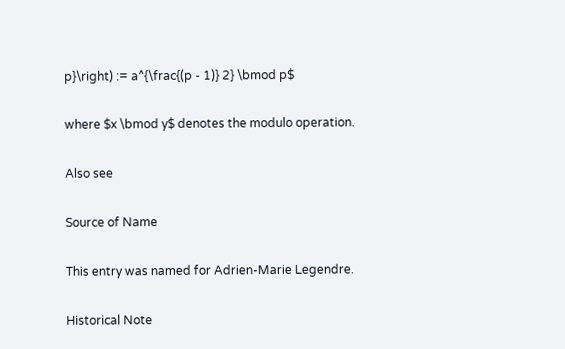p}\right) := a^{\frac{(p - 1)} 2} \bmod p$

where $x \bmod y$ denotes the modulo operation.

Also see

Source of Name

This entry was named for Adrien-Marie Legendre.

Historical Note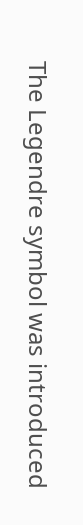The Legendre symbol was introduced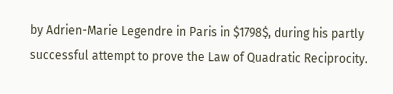by Adrien-Marie Legendre in Paris in $1798$, during his partly successful attempt to prove the Law of Quadratic Reciprocity.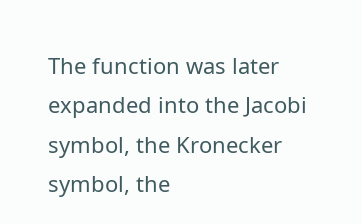The function was later expanded into the Jacobi symbol, the Kronecker symbol, the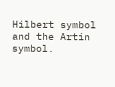Hilbert symbol and the Artin symbol.